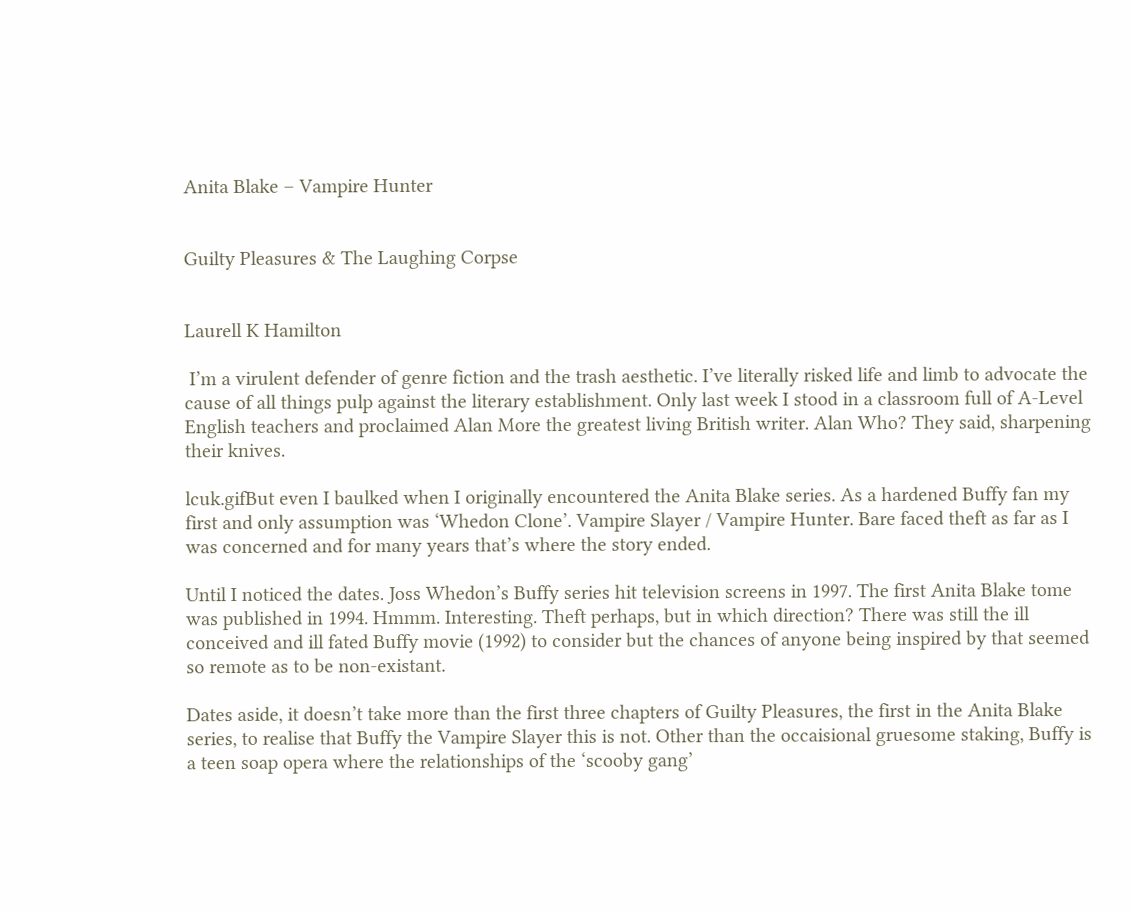Anita Blake – Vampire Hunter


Guilty Pleasures & The Laughing Corpse


Laurell K Hamilton

 I’m a virulent defender of genre fiction and the trash aesthetic. I’ve literally risked life and limb to advocate the cause of all things pulp against the literary establishment. Only last week I stood in a classroom full of A-Level English teachers and proclaimed Alan More the greatest living British writer. Alan Who? They said, sharpening their knives.

lcuk.gifBut even I baulked when I originally encountered the Anita Blake series. As a hardened Buffy fan my first and only assumption was ‘Whedon Clone’. Vampire Slayer / Vampire Hunter. Bare faced theft as far as I was concerned and for many years that’s where the story ended.

Until I noticed the dates. Joss Whedon’s Buffy series hit television screens in 1997. The first Anita Blake tome was published in 1994. Hmmm. Interesting. Theft perhaps, but in which direction? There was still the ill conceived and ill fated Buffy movie (1992) to consider but the chances of anyone being inspired by that seemed so remote as to be non-existant.

Dates aside, it doesn’t take more than the first three chapters of Guilty Pleasures, the first in the Anita Blake series, to realise that Buffy the Vampire Slayer this is not. Other than the occaisional gruesome staking, Buffy is a teen soap opera where the relationships of the ‘scooby gang’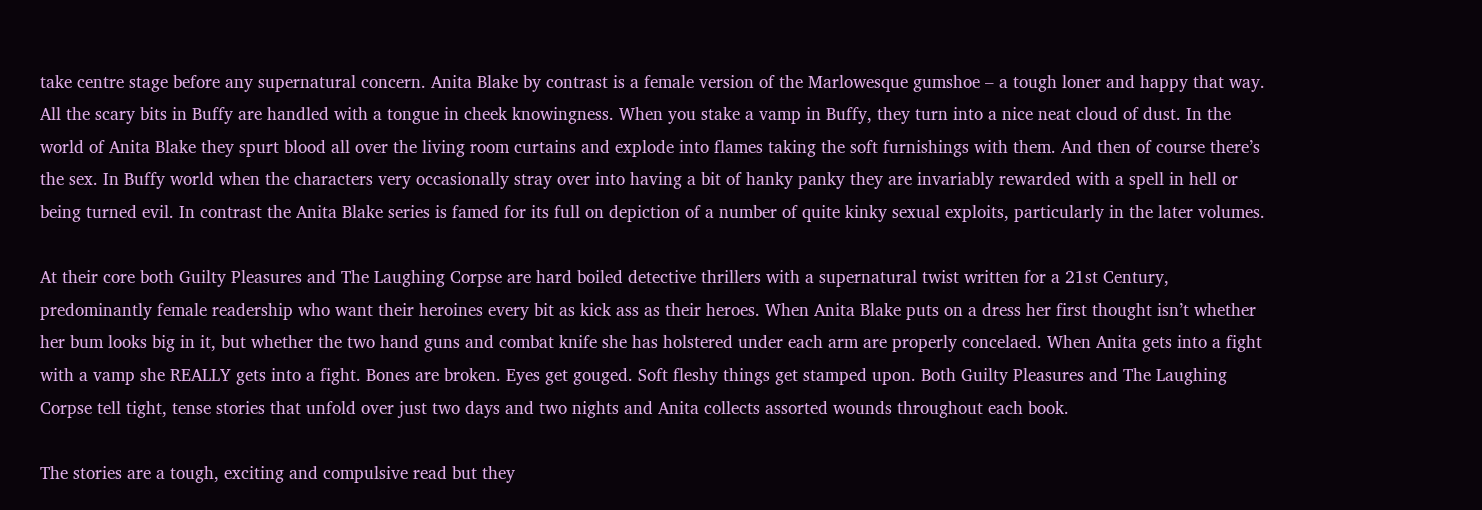take centre stage before any supernatural concern. Anita Blake by contrast is a female version of the Marlowesque gumshoe – a tough loner and happy that way. All the scary bits in Buffy are handled with a tongue in cheek knowingness. When you stake a vamp in Buffy, they turn into a nice neat cloud of dust. In the world of Anita Blake they spurt blood all over the living room curtains and explode into flames taking the soft furnishings with them. And then of course there’s the sex. In Buffy world when the characters very occasionally stray over into having a bit of hanky panky they are invariably rewarded with a spell in hell or being turned evil. In contrast the Anita Blake series is famed for its full on depiction of a number of quite kinky sexual exploits, particularly in the later volumes.

At their core both Guilty Pleasures and The Laughing Corpse are hard boiled detective thrillers with a supernatural twist written for a 21st Century, predominantly female readership who want their heroines every bit as kick ass as their heroes. When Anita Blake puts on a dress her first thought isn’t whether her bum looks big in it, but whether the two hand guns and combat knife she has holstered under each arm are properly concelaed. When Anita gets into a fight with a vamp she REALLY gets into a fight. Bones are broken. Eyes get gouged. Soft fleshy things get stamped upon. Both Guilty Pleasures and The Laughing Corpse tell tight, tense stories that unfold over just two days and two nights and Anita collects assorted wounds throughout each book.

The stories are a tough, exciting and compulsive read but they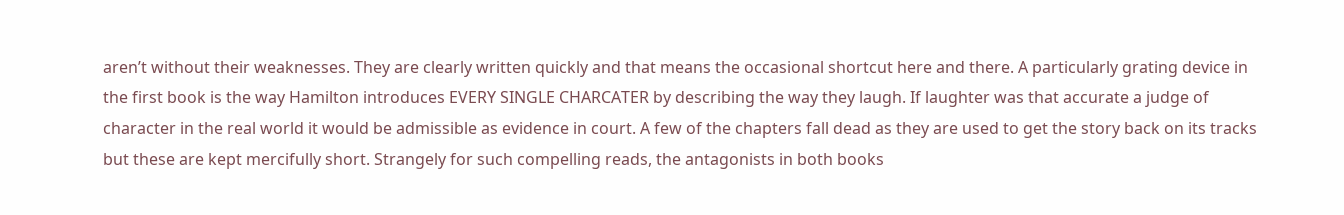aren’t without their weaknesses. They are clearly written quickly and that means the occasional shortcut here and there. A particularly grating device in the first book is the way Hamilton introduces EVERY SINGLE CHARCATER by describing the way they laugh. If laughter was that accurate a judge of character in the real world it would be admissible as evidence in court. A few of the chapters fall dead as they are used to get the story back on its tracks but these are kept mercifully short. Strangely for such compelling reads, the antagonists in both books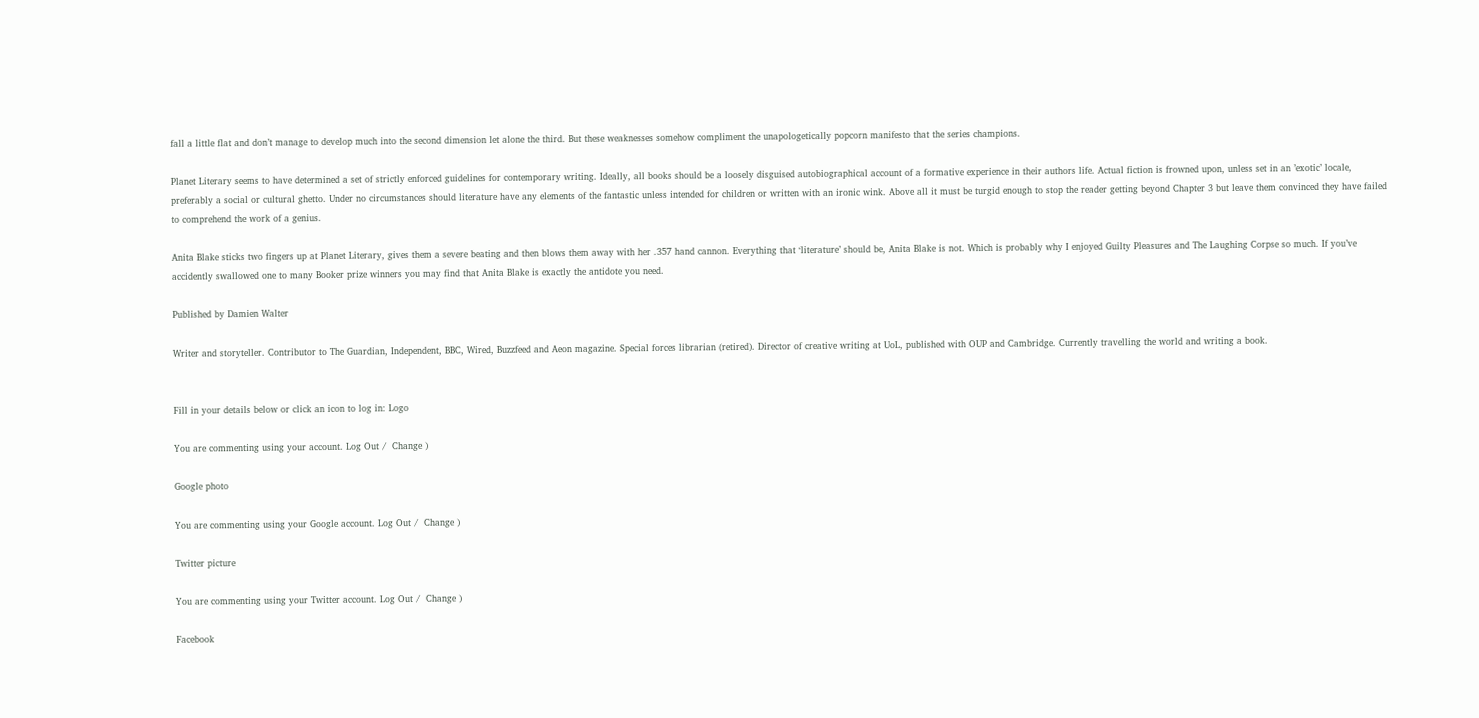fall a little flat and don’t manage to develop much into the second dimension let alone the third. But these weaknesses somehow compliment the unapologetically popcorn manifesto that the series champions.

Planet Literary seems to have determined a set of strictly enforced guidelines for contemporary writing. Ideally, all books should be a loosely disguised autobiographical account of a formative experience in their authors life. Actual fiction is frowned upon, unless set in an ’exotic’ locale, preferably a social or cultural ghetto. Under no circumstances should literature have any elements of the fantastic unless intended for children or written with an ironic wink. Above all it must be turgid enough to stop the reader getting beyond Chapter 3 but leave them convinced they have failed to comprehend the work of a genius.

Anita Blake sticks two fingers up at Planet Literary, gives them a severe beating and then blows them away with her .357 hand cannon. Everything that ‘literature’ should be, Anita Blake is not. Which is probably why I enjoyed Guilty Pleasures and The Laughing Corpse so much. If you’ve accidently swallowed one to many Booker prize winners you may find that Anita Blake is exactly the antidote you need.

Published by Damien Walter

Writer and storyteller. Contributor to The Guardian, Independent, BBC, Wired, Buzzfeed and Aeon magazine. Special forces librarian (retired). Director of creative writing at UoL, published with OUP and Cambridge. Currently travelling the world and writing a book.


Fill in your details below or click an icon to log in: Logo

You are commenting using your account. Log Out /  Change )

Google photo

You are commenting using your Google account. Log Out /  Change )

Twitter picture

You are commenting using your Twitter account. Log Out /  Change )

Facebook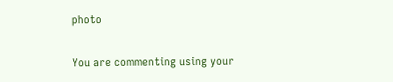photo

You are commenting using your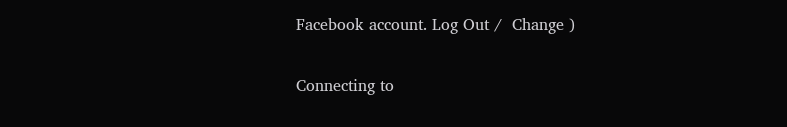Facebook account. Log Out /  Change )

Connecting to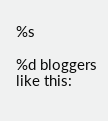%s

%d bloggers like this: